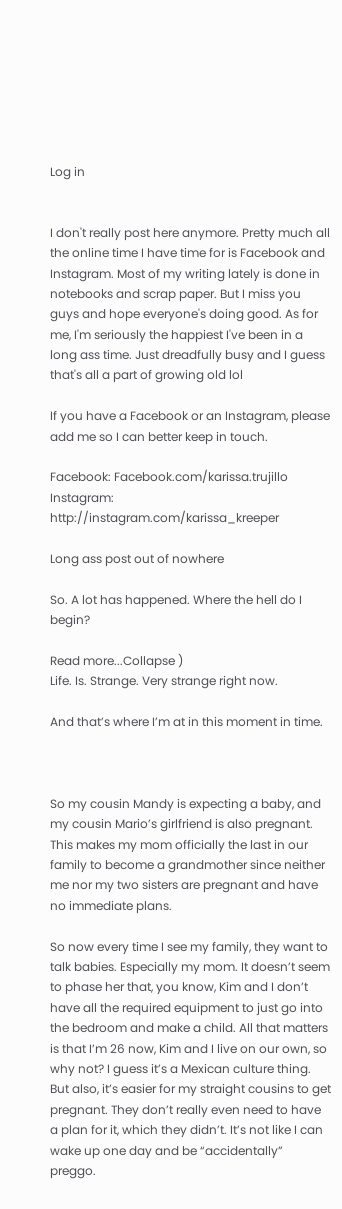Log in


I don't really post here anymore. Pretty much all the online time I have time for is Facebook and Instagram. Most of my writing lately is done in notebooks and scrap paper. But I miss you guys and hope everyone's doing good. As for me, I'm seriously the happiest I've been in a long ass time. Just dreadfully busy and I guess that's all a part of growing old lol

If you have a Facebook or an Instagram, please add me so I can better keep in touch.

Facebook: Facebook.com/karissa.trujillo
Instagram: http://instagram.com/karissa_kreeper

Long ass post out of nowhere

So. A lot has happened. Where the hell do I begin?

Read more...Collapse )
Life. Is. Strange. Very strange right now.

And that’s where I’m at in this moment in time.



So my cousin Mandy is expecting a baby, and my cousin Mario’s girlfriend is also pregnant. This makes my mom officially the last in our family to become a grandmother since neither me nor my two sisters are pregnant and have no immediate plans.

So now every time I see my family, they want to talk babies. Especially my mom. It doesn’t seem to phase her that, you know, Kim and I don’t have all the required equipment to just go into the bedroom and make a child. All that matters is that I’m 26 now, Kim and I live on our own, so why not? I guess it’s a Mexican culture thing. But also, it’s easier for my straight cousins to get pregnant. They don’t really even need to have a plan for it, which they didn’t. It’s not like I can wake up one day and be “accidentally” preggo.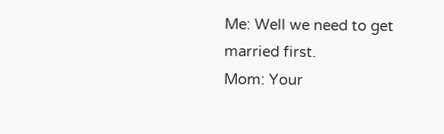Me: Well we need to get married first.
Mom: Your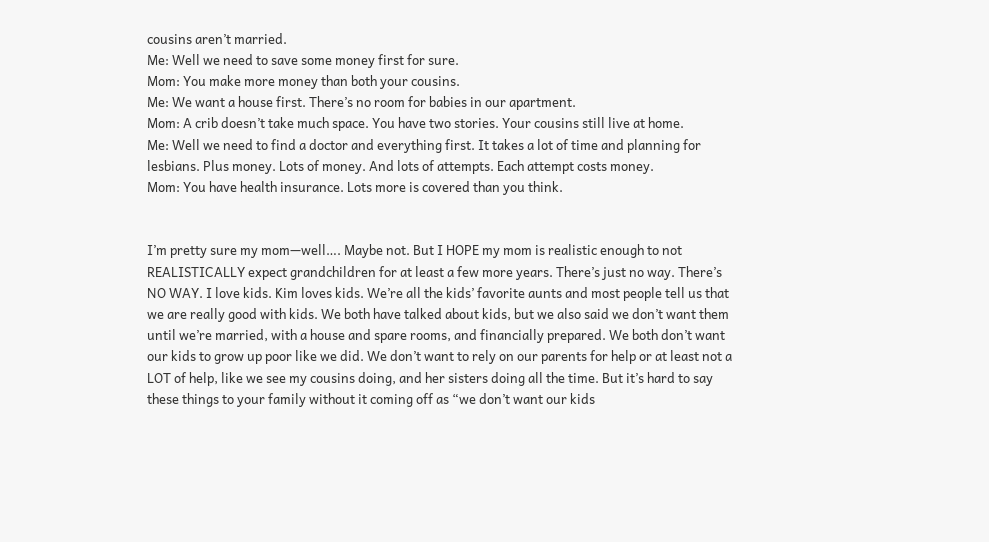cousins aren’t married.
Me: Well we need to save some money first for sure.
Mom: You make more money than both your cousins.
Me: We want a house first. There’s no room for babies in our apartment.
Mom: A crib doesn’t take much space. You have two stories. Your cousins still live at home.
Me: Well we need to find a doctor and everything first. It takes a lot of time and planning for lesbians. Plus money. Lots of money. And lots of attempts. Each attempt costs money.
Mom: You have health insurance. Lots more is covered than you think.


I’m pretty sure my mom—well…. Maybe not. But I HOPE my mom is realistic enough to not REALISTICALLY expect grandchildren for at least a few more years. There’s just no way. There’s NO WAY. I love kids. Kim loves kids. We’re all the kids’ favorite aunts and most people tell us that we are really good with kids. We both have talked about kids, but we also said we don’t want them until we’re married, with a house and spare rooms, and financially prepared. We both don’t want our kids to grow up poor like we did. We don’t want to rely on our parents for help or at least not a LOT of help, like we see my cousins doing, and her sisters doing all the time. But it’s hard to say these things to your family without it coming off as “we don’t want our kids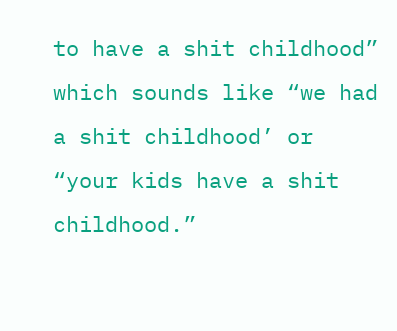to have a shit childhood” which sounds like “we had a shit childhood’ or “your kids have a shit childhood.”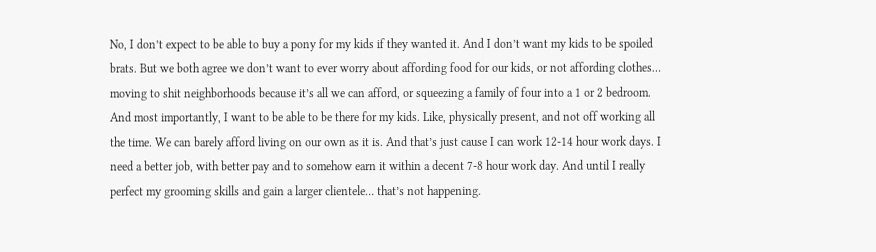No, I don’t expect to be able to buy a pony for my kids if they wanted it. And I don’t want my kids to be spoiled brats. But we both agree we don’t want to ever worry about affording food for our kids, or not affording clothes… moving to shit neighborhoods because it’s all we can afford, or squeezing a family of four into a 1 or 2 bedroom. And most importantly, I want to be able to be there for my kids. Like, physically present, and not off working all the time. We can barely afford living on our own as it is. And that’s just cause I can work 12-14 hour work days. I need a better job, with better pay and to somehow earn it within a decent 7-8 hour work day. And until I really perfect my grooming skills and gain a larger clientele… that’s not happening.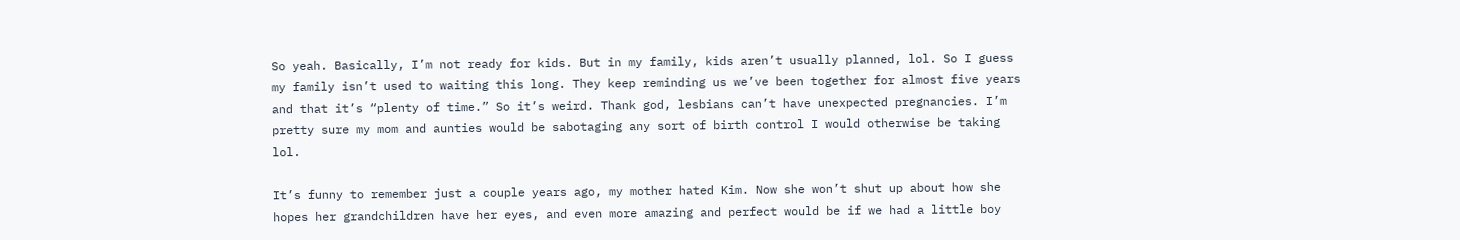So yeah. Basically, I’m not ready for kids. But in my family, kids aren’t usually planned, lol. So I guess my family isn’t used to waiting this long. They keep reminding us we’ve been together for almost five years and that it’s “plenty of time.” So it’s weird. Thank god, lesbians can’t have unexpected pregnancies. I’m pretty sure my mom and aunties would be sabotaging any sort of birth control I would otherwise be taking lol.

It’s funny to remember just a couple years ago, my mother hated Kim. Now she won’t shut up about how she hopes her grandchildren have her eyes, and even more amazing and perfect would be if we had a little boy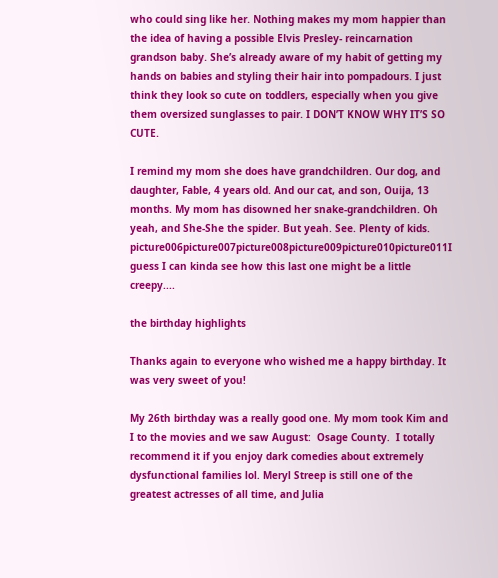who could sing like her. Nothing makes my mom happier than the idea of having a possible Elvis Presley- reincarnation grandson baby. She’s already aware of my habit of getting my hands on babies and styling their hair into pompadours. I just think they look so cute on toddlers, especially when you give them oversized sunglasses to pair. I DON’T KNOW WHY IT’S SO CUTE.

I remind my mom she does have grandchildren. Our dog, and daughter, Fable, 4 years old. And our cat, and son, Ouija, 13 months. My mom has disowned her snake-grandchildren. Oh yeah, and She-She the spider. But yeah. See. Plenty of kids.
picture006picture007picture008picture009picture010picture011I guess I can kinda see how this last one might be a little creepy....

the birthday highlights

Thanks again to everyone who wished me a happy birthday. It was very sweet of you!

My 26th birthday was a really good one. My mom took Kim and I to the movies and we saw August:  Osage County.  I totally recommend it if you enjoy dark comedies about extremely dysfunctional families lol. Meryl Streep is still one of the greatest actresses of all time, and Julia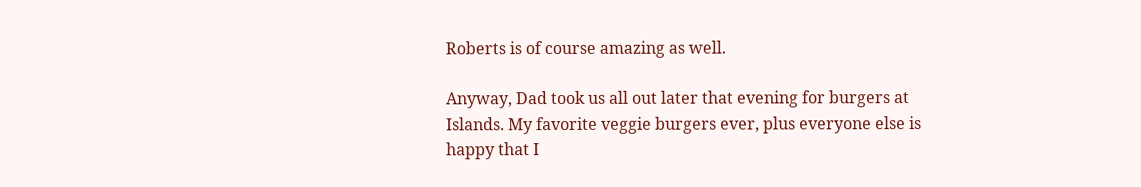Roberts is of course amazing as well.

Anyway, Dad took us all out later that evening for burgers at Islands. My favorite veggie burgers ever, plus everyone else is happy that I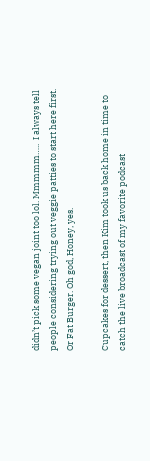didn’t pick some vegan joint too lol. Mmmmm…..  I always tell people considering trying out veggie patties to start here first. Or Fat Burger. Oh god, Honey, yes.

Cupcakes for dessert, then Kim took us back home in time to catch the live broadcast of my favorite podcast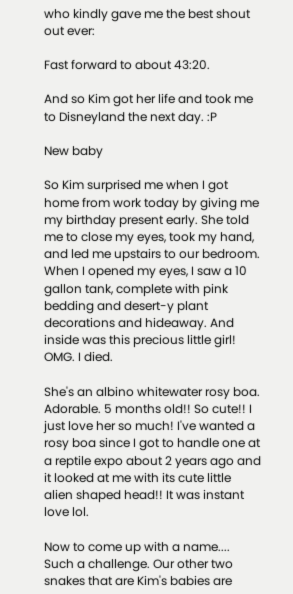who kindly gave me the best shout out ever:

Fast forward to about 43:20.

And so Kim got her life and took me to Disneyland the next day. :P

New baby

So Kim surprised me when I got home from work today by giving me my birthday present early. She told me to close my eyes, took my hand, and led me upstairs to our bedroom. When I opened my eyes, I saw a 10 gallon tank, complete with pink bedding and desert-y plant decorations and hideaway. And inside was this precious little girl! OMG. I died.

She's an albino whitewater rosy boa. Adorable. 5 months old!! So cute!! I just love her so much! I've wanted a rosy boa since I got to handle one at a reptile expo about 2 years ago and it looked at me with its cute little alien shaped head!! It was instant love lol.

Now to come up with a name.... Such a challenge. Our other two snakes that are Kim's babies are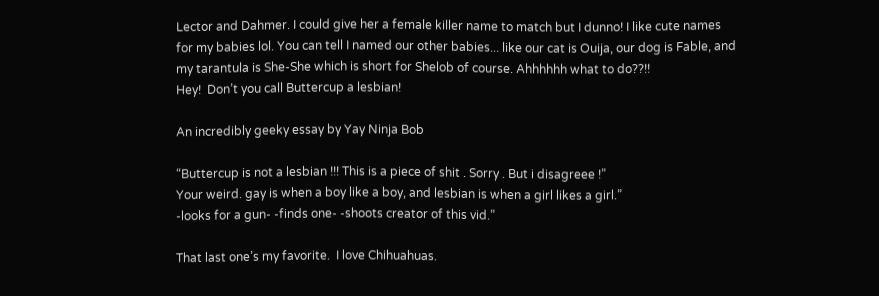Lector and Dahmer. I could give her a female killer name to match but I dunno! I like cute names for my babies lol. You can tell I named our other babies... like our cat is Ouija, our dog is Fable, and my tarantula is She-She which is short for Shelob of course. Ahhhhhh what to do??!!
Hey!  Don’t you call Buttercup a lesbian!

An incredibly geeky essay by Yay Ninja Bob

“Buttercup is not a lesbian !!! This is a piece of shit . Sorry . But i disagreee !”
Your weird. gay is when a boy like a boy, and lesbian is when a girl likes a girl.”
-looks for a gun- -finds one- -shoots creator of this vid.”

That last one’s my favorite.  I love Chihuahuas.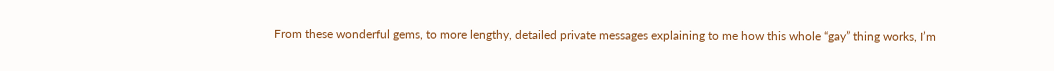From these wonderful gems, to more lengthy, detailed private messages explaining to me how this whole “gay” thing works, I’m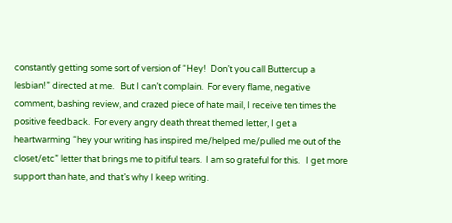constantly getting some sort of version of “Hey!  Don’t you call Buttercup a lesbian!” directed at me.   But I can’t complain.  For every flame, negative comment, bashing review, and crazed piece of hate mail, I receive ten times the positive feedback.  For every angry death threat themed letter, I get a heartwarming “hey your writing has inspired me/helped me/pulled me out of the closet/etc” letter that brings me to pitiful tears.  I am so grateful for this.   I get more support than hate, and that’s why I keep writing.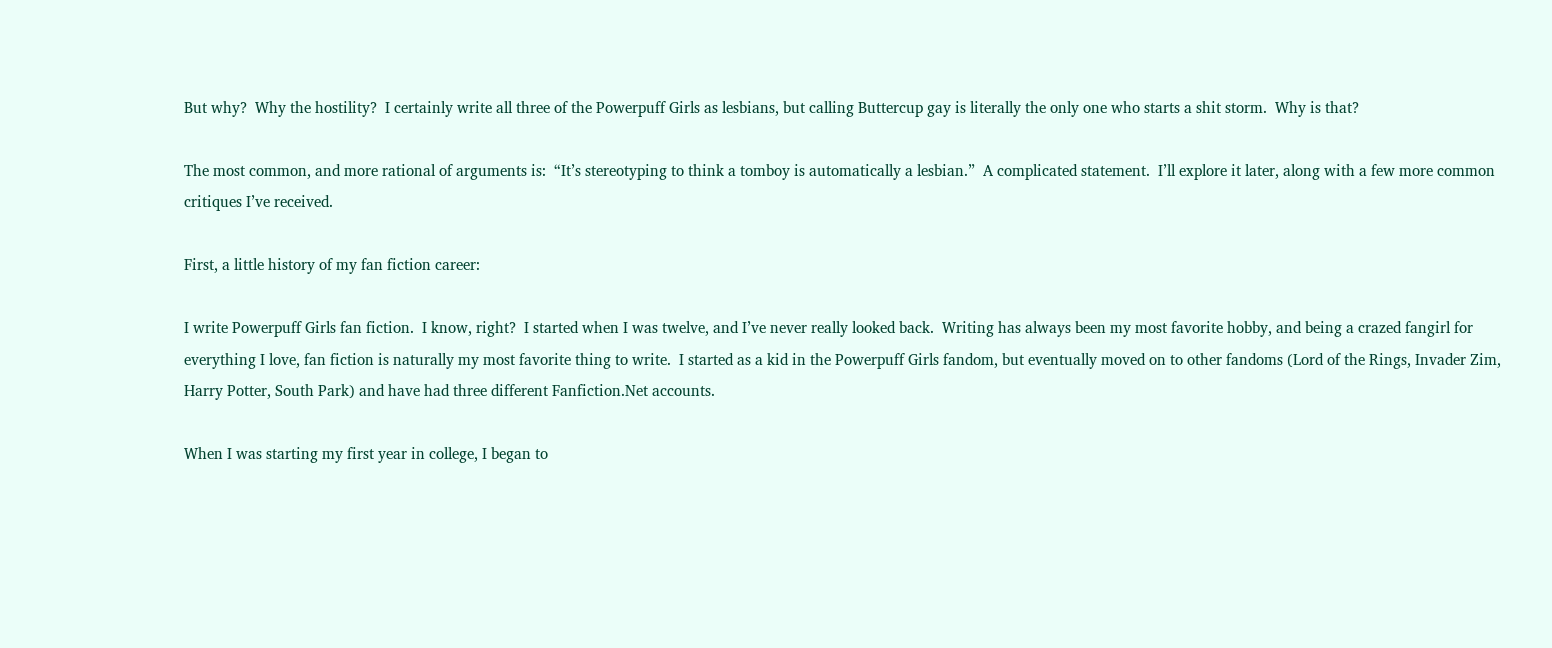But why?  Why the hostility?  I certainly write all three of the Powerpuff Girls as lesbians, but calling Buttercup gay is literally the only one who starts a shit storm.  Why is that?

The most common, and more rational of arguments is:  “It’s stereotyping to think a tomboy is automatically a lesbian.”  A complicated statement.  I’ll explore it later, along with a few more common critiques I’ve received.

First, a little history of my fan fiction career:

I write Powerpuff Girls fan fiction.  I know, right?  I started when I was twelve, and I’ve never really looked back.  Writing has always been my most favorite hobby, and being a crazed fangirl for everything I love, fan fiction is naturally my most favorite thing to write.  I started as a kid in the Powerpuff Girls fandom, but eventually moved on to other fandoms (Lord of the Rings, Invader Zim, Harry Potter, South Park) and have had three different Fanfiction.Net accounts.

When I was starting my first year in college, I began to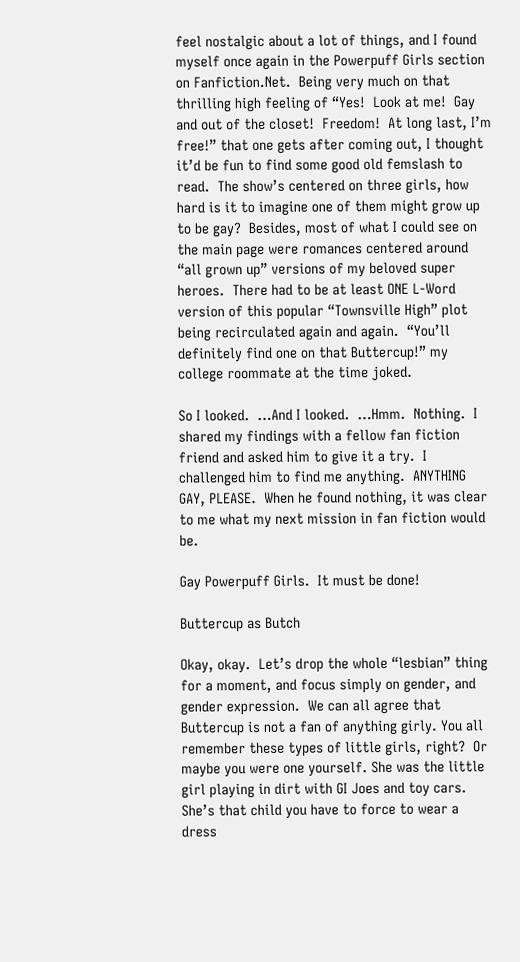feel nostalgic about a lot of things, and I found myself once again in the Powerpuff Girls section on Fanfiction.Net.  Being very much on that thrilling high feeling of “Yes!  Look at me!  Gay and out of the closet!  Freedom!  At long last, I’m free!” that one gets after coming out, I thought it’d be fun to find some good old femslash to read.  The show’s centered on three girls, how hard is it to imagine one of them might grow up to be gay?  Besides, most of what I could see on the main page were romances centered around “all grown up” versions of my beloved super heroes.  There had to be at least ONE L-Word version of this popular “Townsville High” plot being recirculated again and again.  “You’ll definitely find one on that Buttercup!” my college roommate at the time joked.

So I looked.  …And I looked.  …Hmm.  Nothing.  I shared my findings with a fellow fan fiction friend and asked him to give it a try.  I challenged him to find me anything.  ANYTHING GAY, PLEASE.  When he found nothing, it was clear to me what my next mission in fan fiction would be.

Gay Powerpuff Girls.  It must be done!

Buttercup as Butch

Okay, okay.  Let’s drop the whole “lesbian” thing for a moment, and focus simply on gender, and gender expression.  We can all agree that Buttercup is not a fan of anything girly. You all remember these types of little girls, right?  Or maybe you were one yourself. She was the little girl playing in dirt with GI Joes and toy cars.  She’s that child you have to force to wear a dress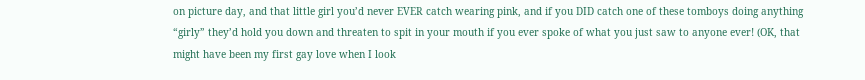on picture day, and that little girl you’d never EVER catch wearing pink, and if you DID catch one of these tomboys doing anything “girly” they’d hold you down and threaten to spit in your mouth if you ever spoke of what you just saw to anyone ever! (OK, that might have been my first gay love when I look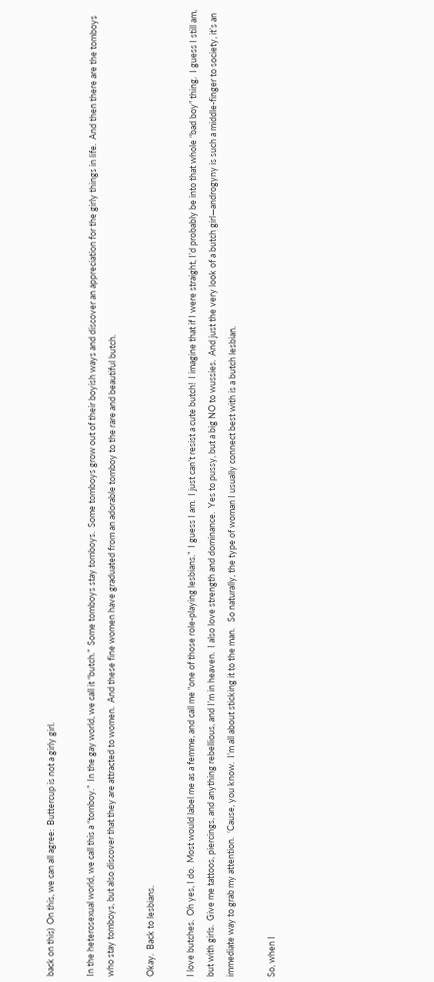back on this)  On this, we can all agree:  Buttercup is not a girly girl.

In the heterosexual world, we call this a “tomboy.”  In the gay world, we call it “butch.”  Some tomboys stay tomboys.  Some tomboys grow out of their boyish ways and discover an appreciation for the girly things in life.  And then there are the tomboys who stay tomboys, but also discover that they are attracted to women.  And these fine women have graduated from an adorable tomboy to the rare and beautiful butch.

Okay.  Back to lesbians.

I love butches.  Oh yes, I do.  Most would label me as a femme, and call me “one of those role-playing lesbians.”  I guess I am.  I just can’t resist a cute butch!  I imagine that if I were straight, I’d probably be into that whole “bad boy” thing.  I guess I still am, but with girls.  Give me tattoos, piercings, and anything rebellious, and I’m in heaven.  I also love strength and dominance.  Yes to pussy, but a big NO to wussies.  And just the very look of a butch girl—androgyny is such a middle-finger to society, it’s an immediate way to grab my attention.  ‘Cause, you know.  I’m all about sticking it to the man.   So naturally, the type of woman I usually connect best with is a butch lesbian.

So, when I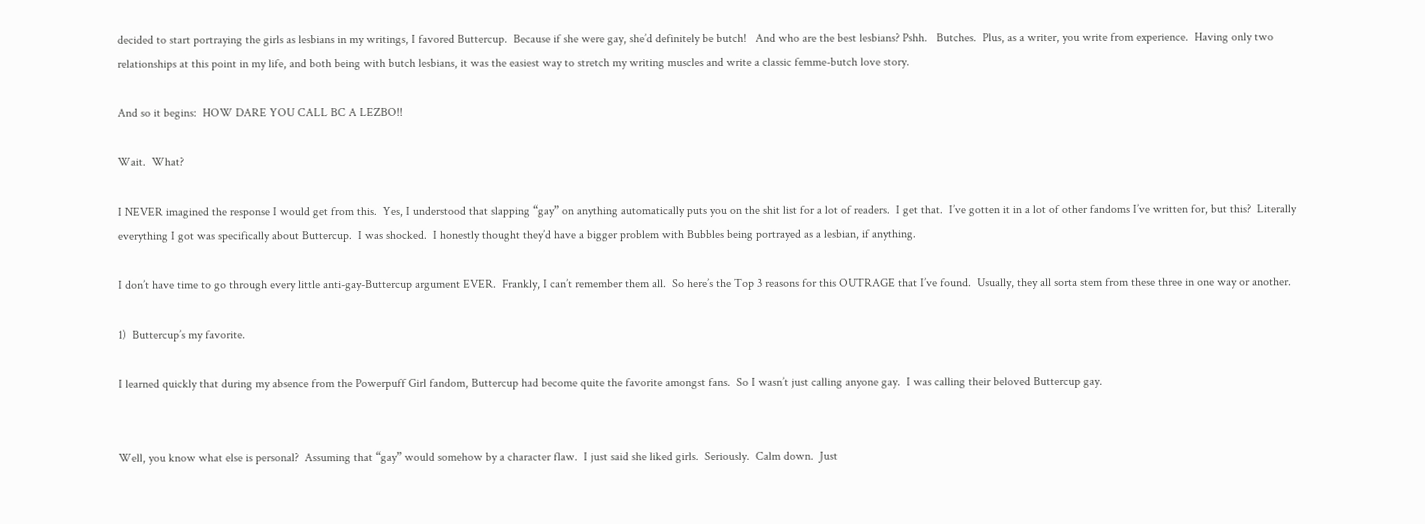decided to start portraying the girls as lesbians in my writings, I favored Buttercup.  Because if she were gay, she’d definitely be butch!   And who are the best lesbians? Pshh.   Butches.  Plus, as a writer, you write from experience.  Having only two relationships at this point in my life, and both being with butch lesbians, it was the easiest way to stretch my writing muscles and write a classic femme-butch love story.

And so it begins:  HOW DARE YOU CALL BC A LEZBO!!

Wait.  What?

I NEVER imagined the response I would get from this.  Yes, I understood that slapping “gay” on anything automatically puts you on the shit list for a lot of readers.  I get that.  I’ve gotten it in a lot of other fandoms I’ve written for, but this?  Literally everything I got was specifically about Buttercup.  I was shocked.  I honestly thought they’d have a bigger problem with Bubbles being portrayed as a lesbian, if anything.

I don’t have time to go through every little anti-gay-Buttercup argument EVER.  Frankly, I can’t remember them all.  So here’s the Top 3 reasons for this OUTRAGE that I’ve found.  Usually, they all sorta stem from these three in one way or another.

1)  Buttercup’s my favorite.

I learned quickly that during my absence from the Powerpuff Girl fandom, Buttercup had become quite the favorite amongst fans.  So I wasn’t just calling anyone gay.  I was calling their beloved Buttercup gay.


Well, you know what else is personal?  Assuming that “gay” would somehow by a character flaw.  I just said she liked girls.  Seriously.  Calm down.  Just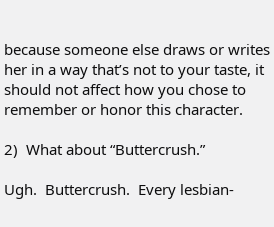because someone else draws or writes her in a way that’s not to your taste, it should not affect how you chose to remember or honor this character.

2)  What about “Buttercrush.”

Ugh.  Buttercrush.  Every lesbian-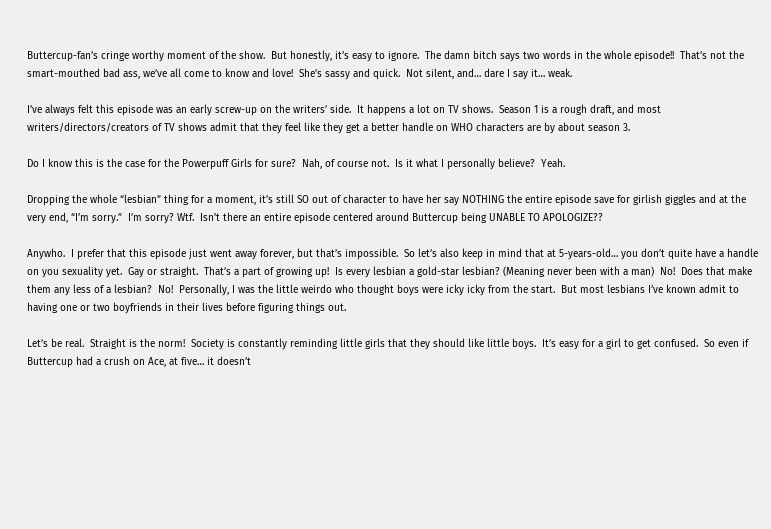Buttercup-fan’s cringe worthy moment of the show.  But honestly, it’s easy to ignore.  The damn bitch says two words in the whole episode!!  That’s not the smart-mouthed bad ass, we’ve all come to know and love!  She’s sassy and quick.  Not silent, and… dare I say it… weak.

I’ve always felt this episode was an early screw-up on the writers’ side.  It happens a lot on TV shows.  Season 1 is a rough draft, and most writers/directors/creators of TV shows admit that they feel like they get a better handle on WHO characters are by about season 3.

Do I know this is the case for the Powerpuff Girls for sure?  Nah, of course not.  Is it what I personally believe?  Yeah.

Dropping the whole “lesbian” thing for a moment, it’s still SO out of character to have her say NOTHING the entire episode save for girlish giggles and at the very end, “I’m sorry.”  I’m sorry? Wtf.  Isn’t there an entire episode centered around Buttercup being UNABLE TO APOLOGIZE??

Anywho.  I prefer that this episode just went away forever, but that’s impossible.  So let’s also keep in mind that at 5-years-old… you don’t quite have a handle on you sexuality yet.  Gay or straight.  That’s a part of growing up!  Is every lesbian a gold-star lesbian? (Meaning never been with a man)  No!  Does that make them any less of a lesbian?  No!  Personally, I was the little weirdo who thought boys were icky icky from the start.  But most lesbians I’ve known admit to having one or two boyfriends in their lives before figuring things out.

Let’s be real.  Straight is the norm!  Society is constantly reminding little girls that they should like little boys.  It’s easy for a girl to get confused.  So even if Buttercup had a crush on Ace, at five… it doesn’t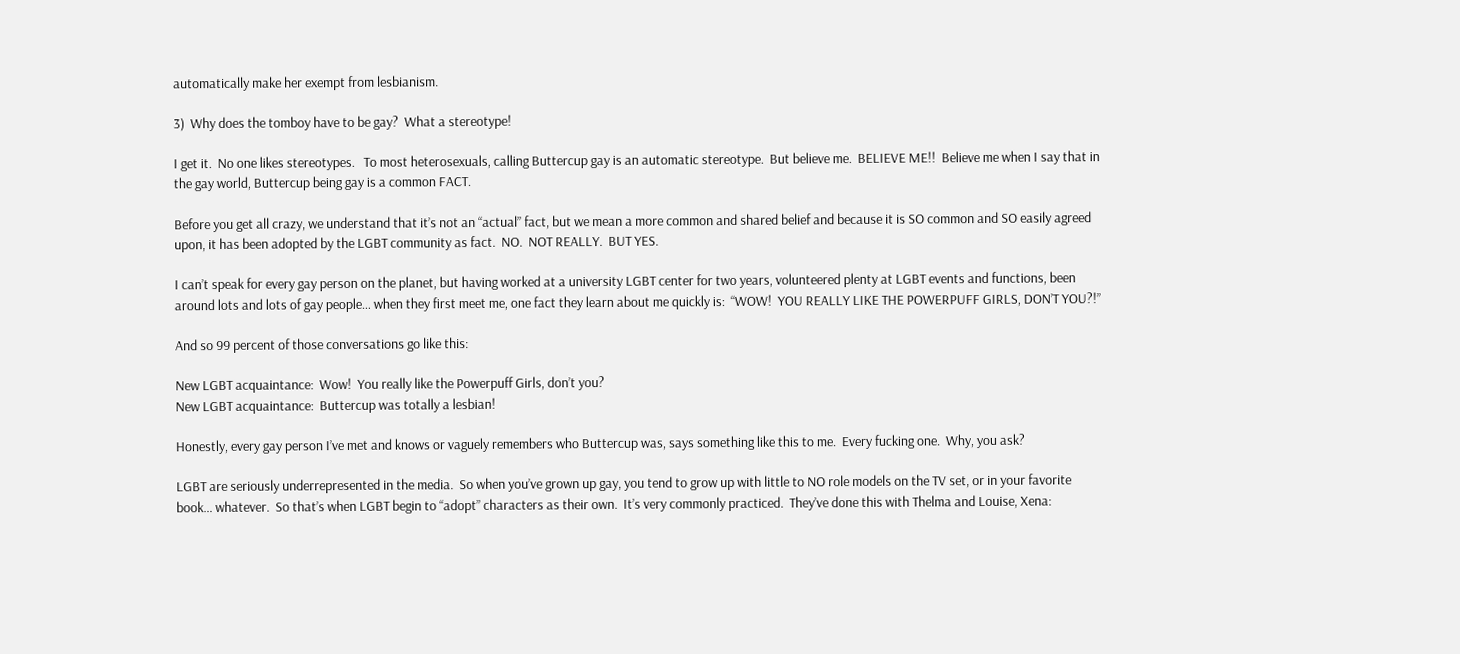automatically make her exempt from lesbianism.

3)  Why does the tomboy have to be gay?  What a stereotype!

I get it.  No one likes stereotypes.   To most heterosexuals, calling Buttercup gay is an automatic stereotype.  But believe me.  BELIEVE ME!!  Believe me when I say that in the gay world, Buttercup being gay is a common FACT.

Before you get all crazy, we understand that it’s not an “actual” fact, but we mean a more common and shared belief and because it is SO common and SO easily agreed upon, it has been adopted by the LGBT community as fact.  NO.  NOT REALLY.  BUT YES.

I can’t speak for every gay person on the planet, but having worked at a university LGBT center for two years, volunteered plenty at LGBT events and functions, been around lots and lots of gay people… when they first meet me, one fact they learn about me quickly is:  “WOW!  YOU REALLY LIKE THE POWERPUFF GIRLS, DON’T YOU?!”

And so 99 percent of those conversations go like this:

New LGBT acquaintance:  Wow!  You really like the Powerpuff Girls, don’t you?
New LGBT acquaintance:  Buttercup was totally a lesbian!

Honestly, every gay person I’ve met and knows or vaguely remembers who Buttercup was, says something like this to me.  Every fucking one.  Why, you ask?

LGBT are seriously underrepresented in the media.  So when you’ve grown up gay, you tend to grow up with little to NO role models on the TV set, or in your favorite book… whatever.  So that’s when LGBT begin to “adopt” characters as their own.  It’s very commonly practiced.  They’ve done this with Thelma and Louise, Xena: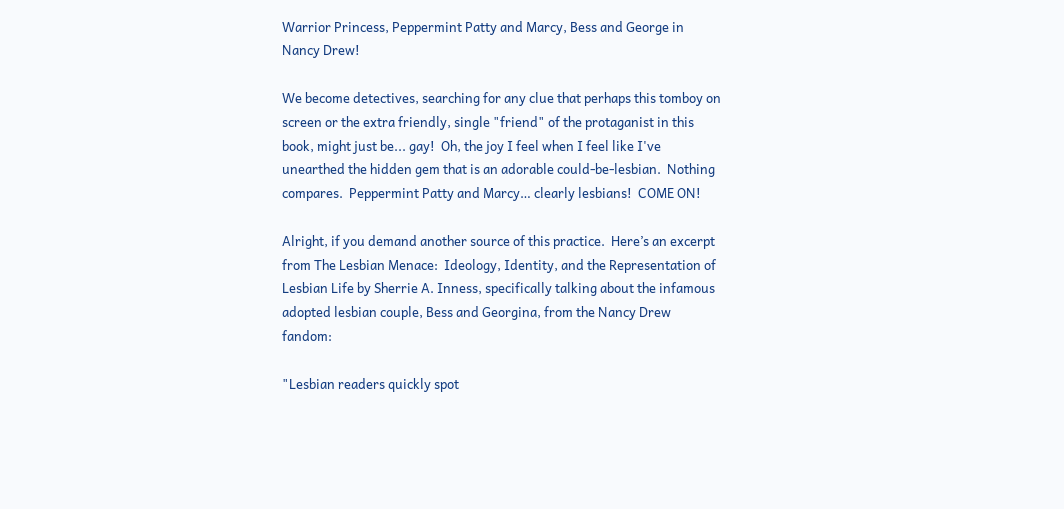Warrior Princess, Peppermint Patty and Marcy, Bess and George in Nancy Drew!

We become detectives, searching for any clue that perhaps this tomboy on screen or the extra friendly, single "friend" of the protaganist in this book, might just be... gay!  Oh, the joy I feel when I feel like I've unearthed the hidden gem that is an adorable could-be-lesbian.  Nothing compares.  Peppermint Patty and Marcy… clearly lesbians!  COME ON!

Alright, if you demand another source of this practice.  Here’s an excerpt from The Lesbian Menace:  Ideology, Identity, and the Representation of Lesbian Life by Sherrie A. Inness, specifically talking about the infamous adopted lesbian couple, Bess and Georgina, from the Nancy Drew fandom:

"Lesbian readers quickly spot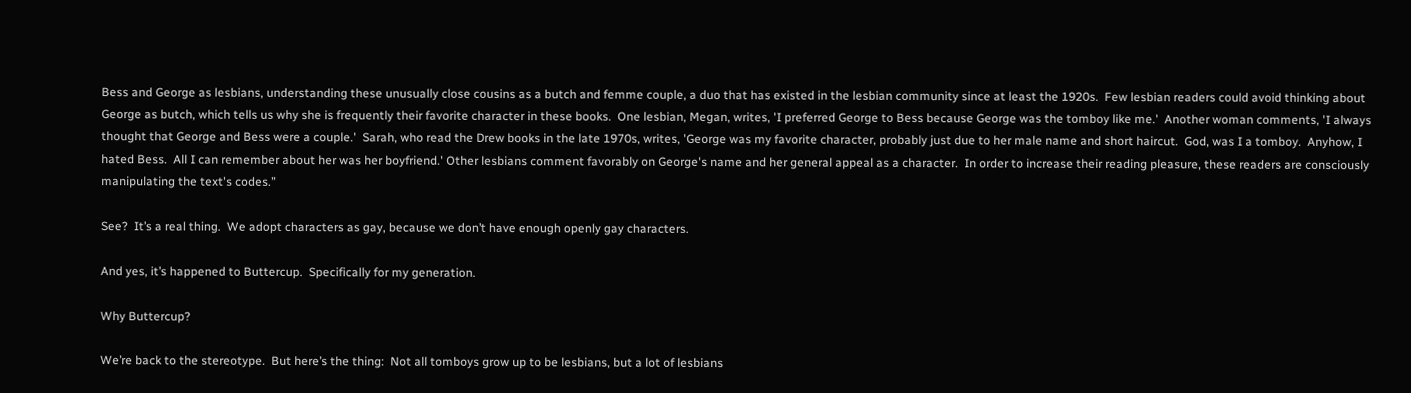Bess and George as lesbians, understanding these unusually close cousins as a butch and femme couple, a duo that has existed in the lesbian community since at least the 1920s.  Few lesbian readers could avoid thinking about George as butch, which tells us why she is frequently their favorite character in these books.  One lesbian, Megan, writes, 'I preferred George to Bess because George was the tomboy like me.'  Another woman comments, 'I always thought that George and Bess were a couple.'  Sarah, who read the Drew books in the late 1970s, writes, 'George was my favorite character, probably just due to her male name and short haircut.  God, was I a tomboy.  Anyhow, I hated Bess.  All I can remember about her was her boyfriend.' Other lesbians comment favorably on George's name and her general appeal as a character.  In order to increase their reading pleasure, these readers are consciously manipulating the text's codes.”

See?  It’s a real thing.  We adopt characters as gay, because we don’t have enough openly gay characters.

And yes, it’s happened to Buttercup.  Specifically for my generation.

Why Buttercup?

We’re back to the stereotype.  But here’s the thing:  Not all tomboys grow up to be lesbians, but a lot of lesbians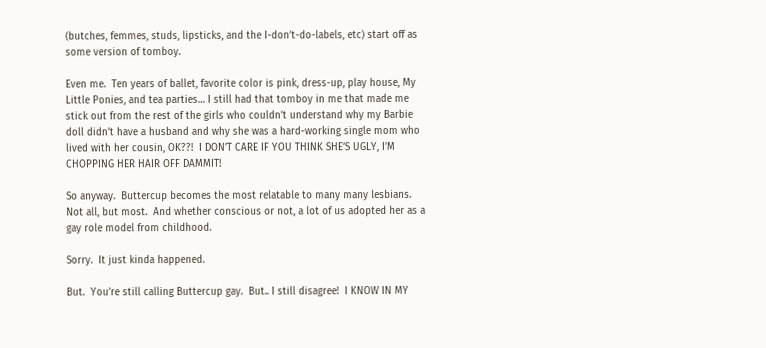(butches, femmes, studs, lipsticks, and the I-don’t-do-labels, etc) start off as some version of tomboy.

Even me.  Ten years of ballet, favorite color is pink, dress-up, play house, My Little Ponies, and tea parties… I still had that tomboy in me that made me stick out from the rest of the girls who couldn’t understand why my Barbie doll didn’t have a husband and why she was a hard-working single mom who lived with her cousin, OK??!  I DON’T CARE IF YOU THINK SHE’S UGLY, I’M CHOPPING HER HAIR OFF DAMMIT!

So anyway.  Buttercup becomes the most relatable to many many lesbians.  Not all, but most.  And whether conscious or not, a lot of us adopted her as a gay role model from childhood.

Sorry.  It just kinda happened.

But.  You’re still calling Buttercup gay.  But.. I still disagree!  I KNOW IN MY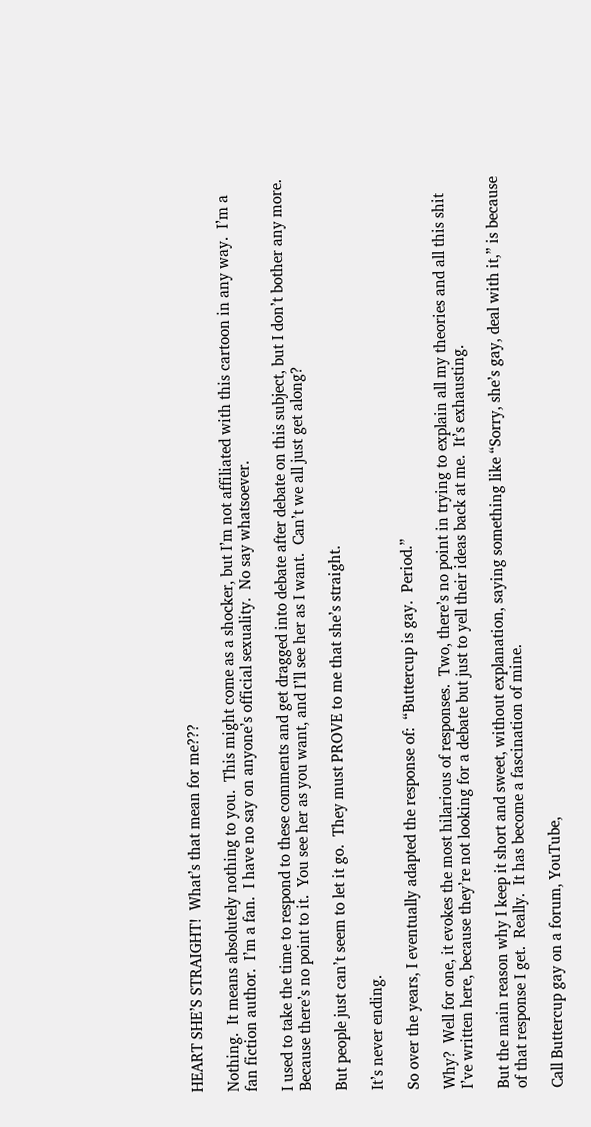HEART SHE’S STRAIGHT!  What’s that mean for me???

Nothing.  It means absolutely nothing to you.  This might come as a shocker, but I’m not affiliated with this cartoon in any way.  I’m a fan fiction author.  I’m a fan.  I have no say on anyone’s official sexuality.  No say whatsoever.

I used to take the time to respond to these comments and get dragged into debate after debate on this subject, but I don’t bother any more.  Because there’s no point to it.  You see her as you want, and I’ll see her as I want.  Can’t we all just get along?

But people just can’t seem to let it go.  They must PROVE to me that she’s straight.

It’s never ending.

So over the years, I eventually adapted the response of:  “Buttercup is gay.  Period.”

Why?  Well for one, it evokes the most hilarious of responses.  Two, there’s no point in trying to explain all my theories and all this shit I’ve written here, because they’re not looking for a debate but just to yell their ideas back at me.  It’s exhausting.

But the main reason why I keep it short and sweet, without explanation, saying something like “Sorry, she’s gay, deal with it,” is because of that response I get.  Really.  It has become a fascination of mine.

Call Buttercup gay on a forum, YouTube,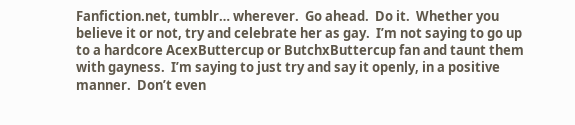Fanfiction.net, tumblr… wherever.  Go ahead.  Do it.  Whether you believe it or not, try and celebrate her as gay.  I’m not saying to go up to a hardcore AcexButtercup or ButchxButtercup fan and taunt them with gayness.  I’m saying to just try and say it openly, in a positive manner.  Don’t even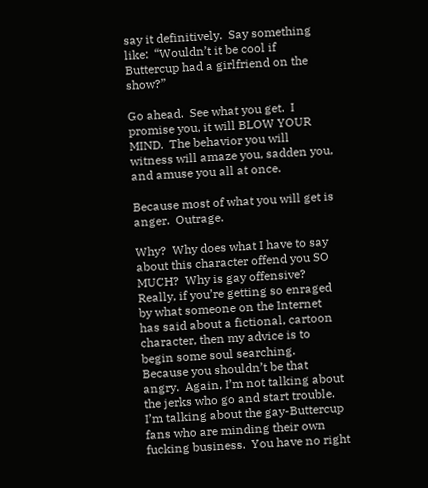say it definitively.  Say something like:  “Wouldn’t it be cool if Buttercup had a girlfriend on the show?”

Go ahead.  See what you get.  I promise you, it will BLOW YOUR MIND.  The behavior you will witness will amaze you, sadden you, and amuse you all at once.

Because most of what you will get is anger.  Outrage.

Why?  Why does what I have to say about this character offend you SO MUCH?  Why is gay offensive?  Really, if you’re getting so enraged by what someone on the Internet has said about a fictional, cartoon character, then my advice is to begin some soul searching.  Because you shouldn’t be that angry.  Again, I’m not talking about the jerks who go and start trouble.  I’m talking about the gay-Buttercup fans who are minding their own fucking business.  You have no right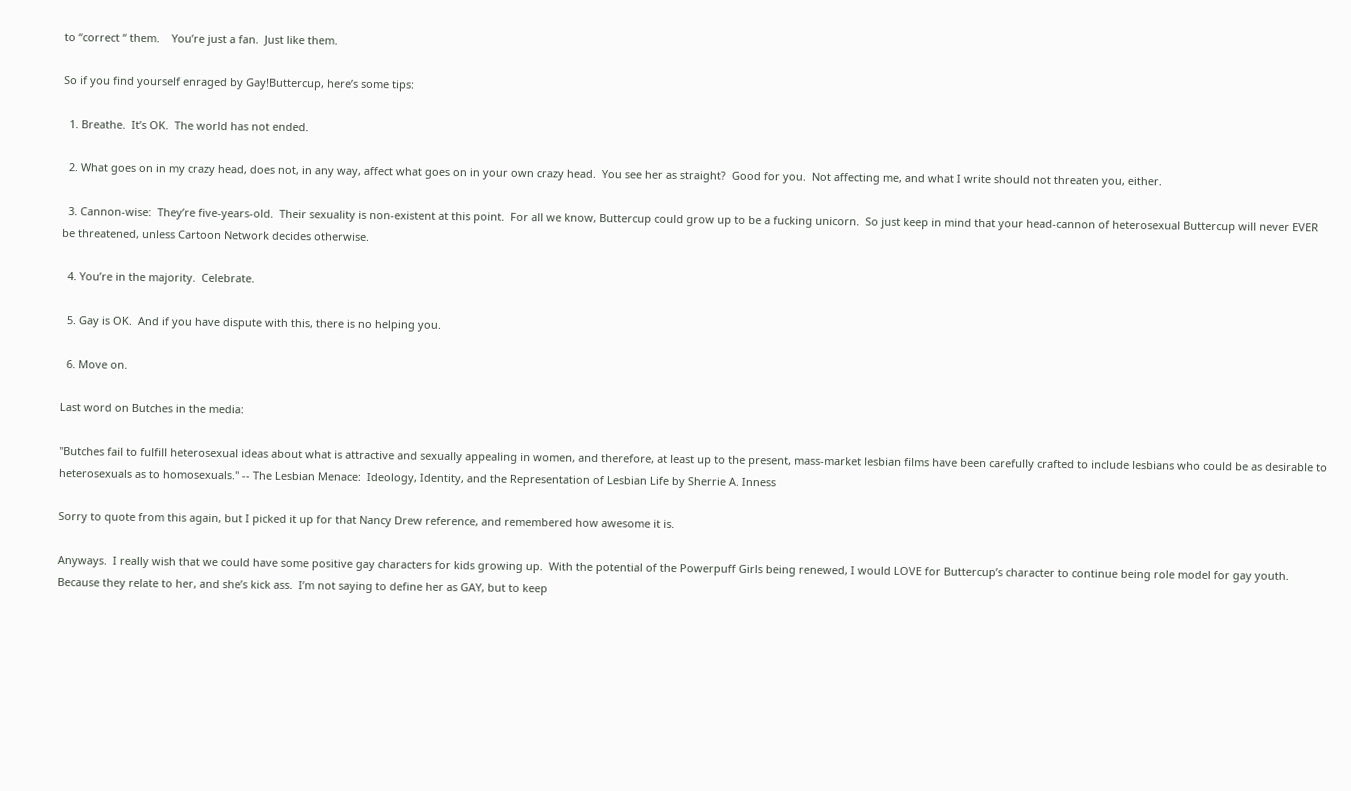to “correct “ them.    You’re just a fan.  Just like them.

So if you find yourself enraged by Gay!Buttercup, here’s some tips:

  1. Breathe.  It’s OK.  The world has not ended.

  2. What goes on in my crazy head, does not, in any way, affect what goes on in your own crazy head.  You see her as straight?  Good for you.  Not affecting me, and what I write should not threaten you, either.

  3. Cannon-wise:  They’re five-years-old.  Their sexuality is non-existent at this point.  For all we know, Buttercup could grow up to be a fucking unicorn.  So just keep in mind that your head-cannon of heterosexual Buttercup will never EVER be threatened, unless Cartoon Network decides otherwise.

  4. You’re in the majority.  Celebrate.

  5. Gay is OK.  And if you have dispute with this, there is no helping you.

  6. Move on.

Last word on Butches in the media:

"Butches fail to fulfill heterosexual ideas about what is attractive and sexually appealing in women, and therefore, at least up to the present, mass-market lesbian films have been carefully crafted to include lesbians who could be as desirable to heterosexuals as to homosexuals." -- The Lesbian Menace:  Ideology, Identity, and the Representation of Lesbian Life by Sherrie A. Inness

Sorry to quote from this again, but I picked it up for that Nancy Drew reference, and remembered how awesome it is.

Anyways.  I really wish that we could have some positive gay characters for kids growing up.  With the potential of the Powerpuff Girls being renewed, I would LOVE for Buttercup’s character to continue being role model for gay youth.  Because they relate to her, and she’s kick ass.  I’m not saying to define her as GAY, but to keep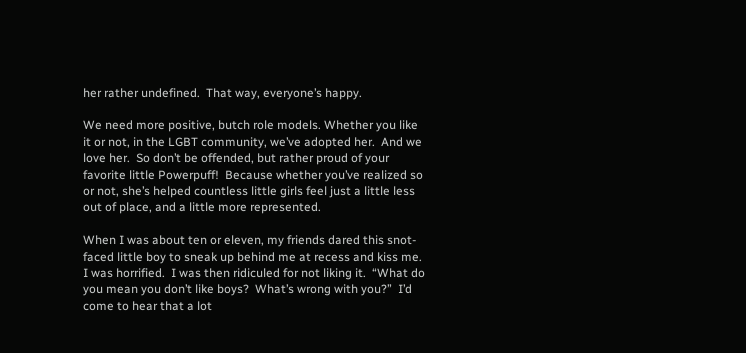her rather undefined.  That way, everyone’s happy.

We need more positive, butch role models. Whether you like it or not, in the LGBT community, we’ve adopted her.  And we love her.  So don’t be offended, but rather proud of your favorite little Powerpuff!  Because whether you’ve realized so or not, she’s helped countless little girls feel just a little less out of place, and a little more represented.

When I was about ten or eleven, my friends dared this snot-faced little boy to sneak up behind me at recess and kiss me.  I was horrified.  I was then ridiculed for not liking it.  “What do you mean you don’t like boys?  What’s wrong with you?”  I’d come to hear that a lot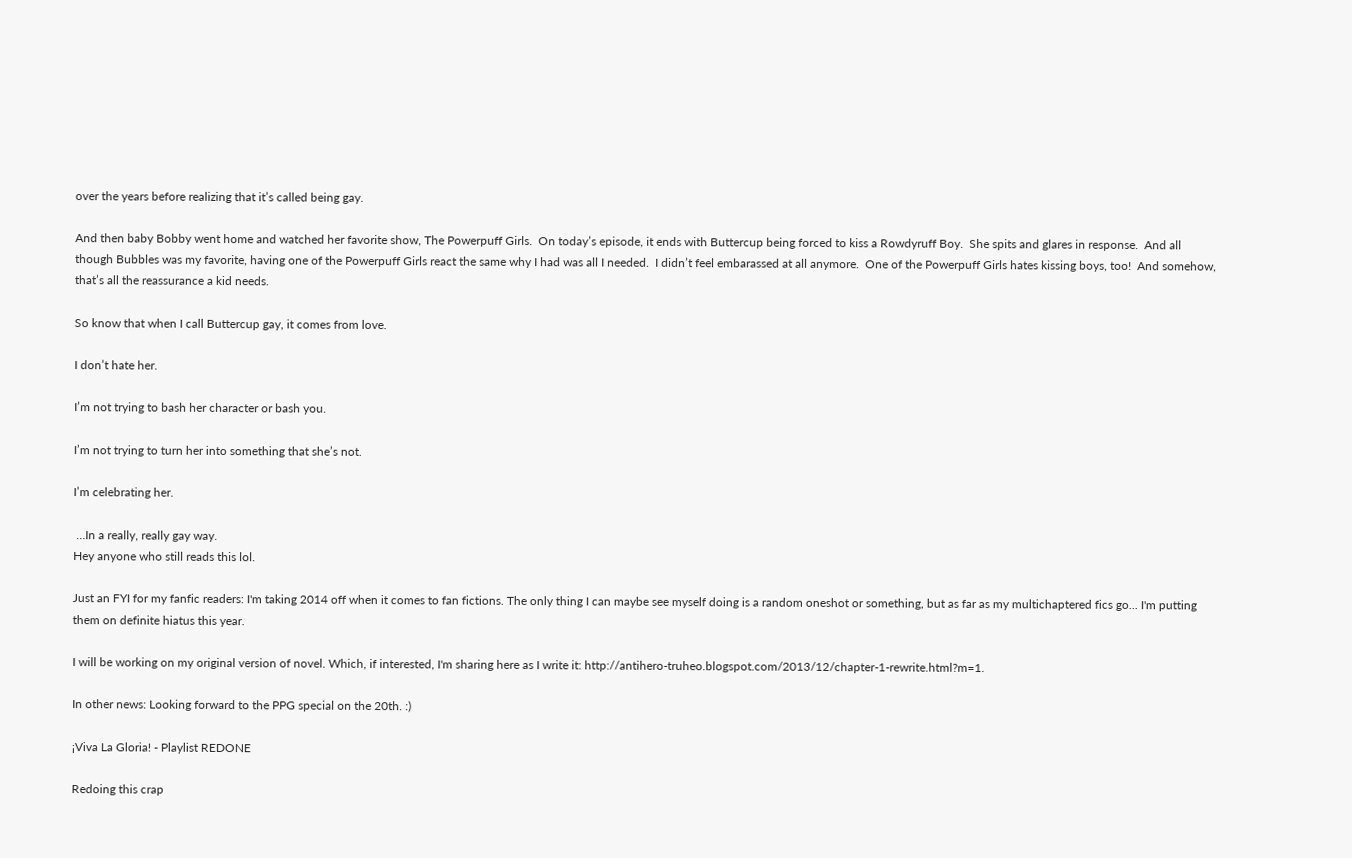over the years before realizing that it’s called being gay.

And then baby Bobby went home and watched her favorite show, The Powerpuff Girls.  On today’s episode, it ends with Buttercup being forced to kiss a Rowdyruff Boy.  She spits and glares in response.  And all though Bubbles was my favorite, having one of the Powerpuff Girls react the same why I had was all I needed.  I didn’t feel embarassed at all anymore.  One of the Powerpuff Girls hates kissing boys, too!  And somehow, that’s all the reassurance a kid needs.

So know that when I call Buttercup gay, it comes from love.

I don’t hate her.

I’m not trying to bash her character or bash you.

I’m not trying to turn her into something that she’s not.

I’m celebrating her.

 …In a really, really gay way.
Hey anyone who still reads this lol.

Just an FYI for my fanfic readers: I'm taking 2014 off when it comes to fan fictions. The only thing I can maybe see myself doing is a random oneshot or something, but as far as my multichaptered fics go... I'm putting them on definite hiatus this year.

I will be working on my original version of novel. Which, if interested, I'm sharing here as I write it: http://antihero-truheo.blogspot.com/2013/12/chapter-1-rewrite.html?m=1.

In other news: Looking forward to the PPG special on the 20th. :)

¡Viva La Gloria! - Playlist REDONE

Redoing this crap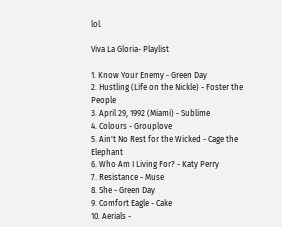lol.

Viva La Gloria- Playlist

1. Know Your Enemy - Green Day
2. Hustling (Life on the Nickle) - Foster the People
3. April 29, 1992 (Miami) - Sublime
4. Colours - Grouplove
5. Ain't No Rest for the Wicked - Cage the Elephant
6. Who Am I Living For? - Katy Perry
7. Resistance - Muse
8. She - Green Day
9. Comfort Eagle - Cake
10. Aerials -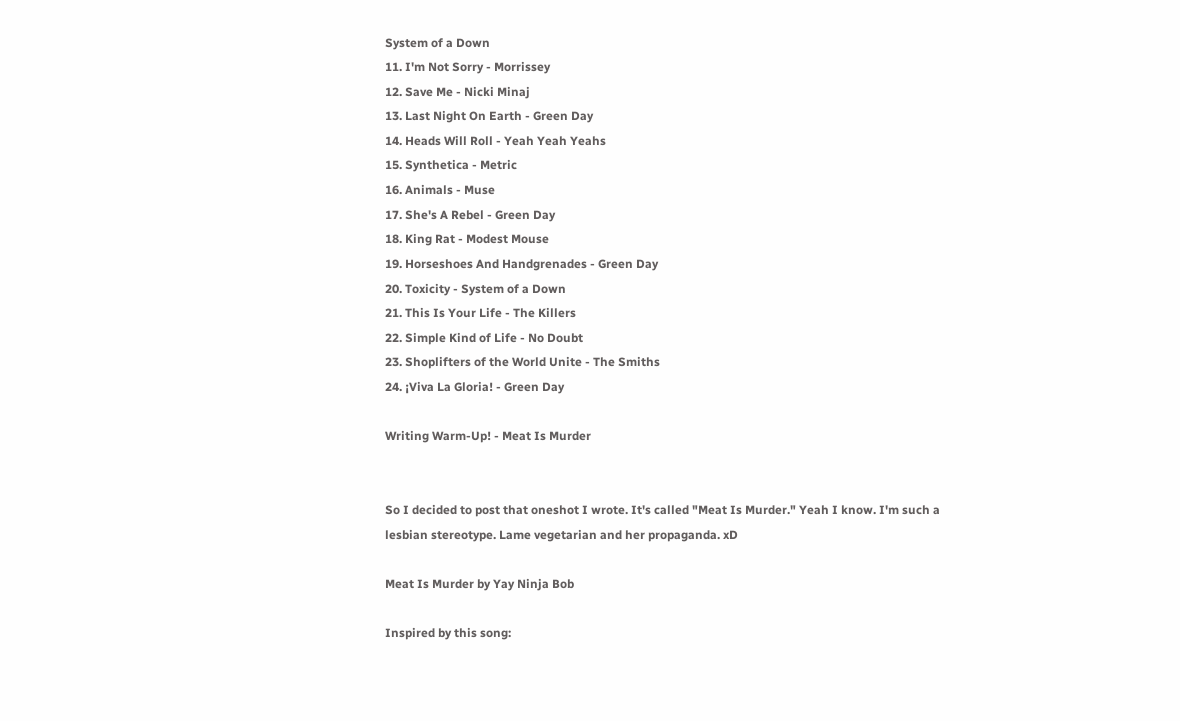System of a Down
11. I'm Not Sorry - Morrissey
12. Save Me - Nicki Minaj
13. Last Night On Earth - Green Day
14. Heads Will Roll - Yeah Yeah Yeahs
15. Synthetica - Metric
16. Animals - Muse
17. She's A Rebel - Green Day
18. King Rat - Modest Mouse
19. Horseshoes And Handgrenades - Green Day
20. Toxicity - System of a Down
21. This Is Your Life - The Killers
22. Simple Kind of Life - No Doubt
23. Shoplifters of the World Unite - The Smiths
24. ¡Viva La Gloria! - Green Day

Writing Warm-Up! - Meat Is Murder


So I decided to post that oneshot I wrote. It's called "Meat Is Murder." Yeah I know. I'm such a lesbian stereotype. Lame vegetarian and her propaganda. xD

Meat Is Murder by Yay Ninja Bob

Inspired by this song: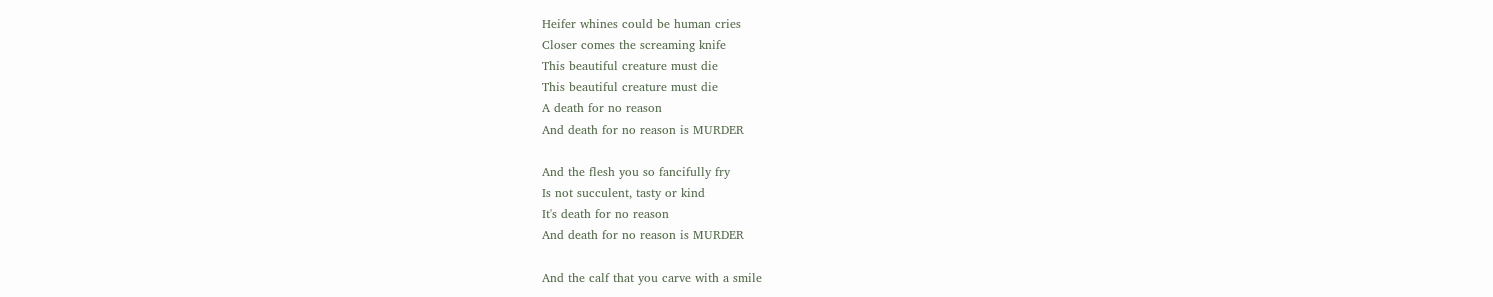Heifer whines could be human cries
Closer comes the screaming knife
This beautiful creature must die
This beautiful creature must die
A death for no reason
And death for no reason is MURDER

And the flesh you so fancifully fry
Is not succulent, tasty or kind
It's death for no reason
And death for no reason is MURDER

And the calf that you carve with a smile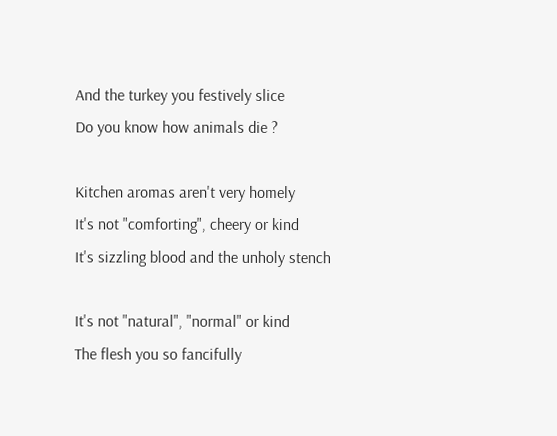And the turkey you festively slice
Do you know how animals die ?

Kitchen aromas aren't very homely
It's not "comforting", cheery or kind
It's sizzling blood and the unholy stench

It's not "natural", "normal" or kind
The flesh you so fancifully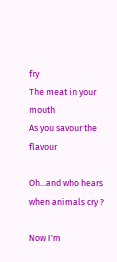fry
The meat in your mouth
As you savour the flavour

Oh...and who hears when animals cry ?

Now I'm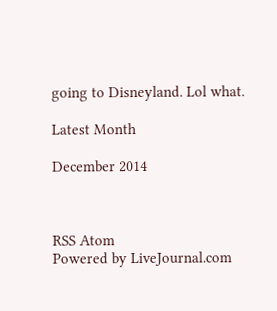going to Disneyland. Lol what.

Latest Month

December 2014



RSS Atom
Powered by LiveJournal.com